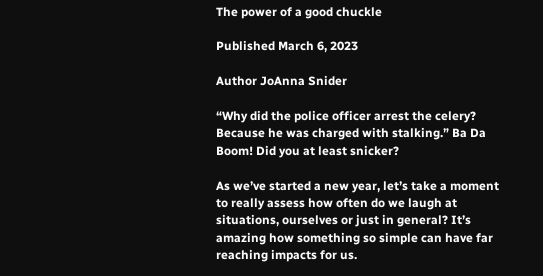The power of a good chuckle

Published March 6, 2023

Author JoAnna Snider

“Why did the police officer arrest the celery? Because he was charged with stalking.” Ba Da Boom! Did you at least snicker?

As we’ve started a new year, let’s take a moment to really assess how often do we laugh at situations, ourselves or just in general? It’s amazing how something so simple can have far reaching impacts for us.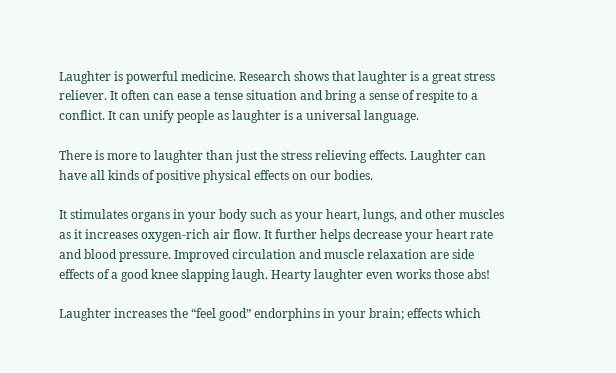Laughter is powerful medicine. Research shows that laughter is a great stress reliever. It often can ease a tense situation and bring a sense of respite to a conflict. It can unify people as laughter is a universal language.

There is more to laughter than just the stress relieving effects. Laughter can have all kinds of positive physical effects on our bodies.

It stimulates organs in your body such as your heart, lungs, and other muscles as it increases oxygen-rich air flow. It further helps decrease your heart rate and blood pressure. Improved circulation and muscle relaxation are side effects of a good knee slapping laugh. Hearty laughter even works those abs!

Laughter increases the “feel good” endorphins in your brain; effects which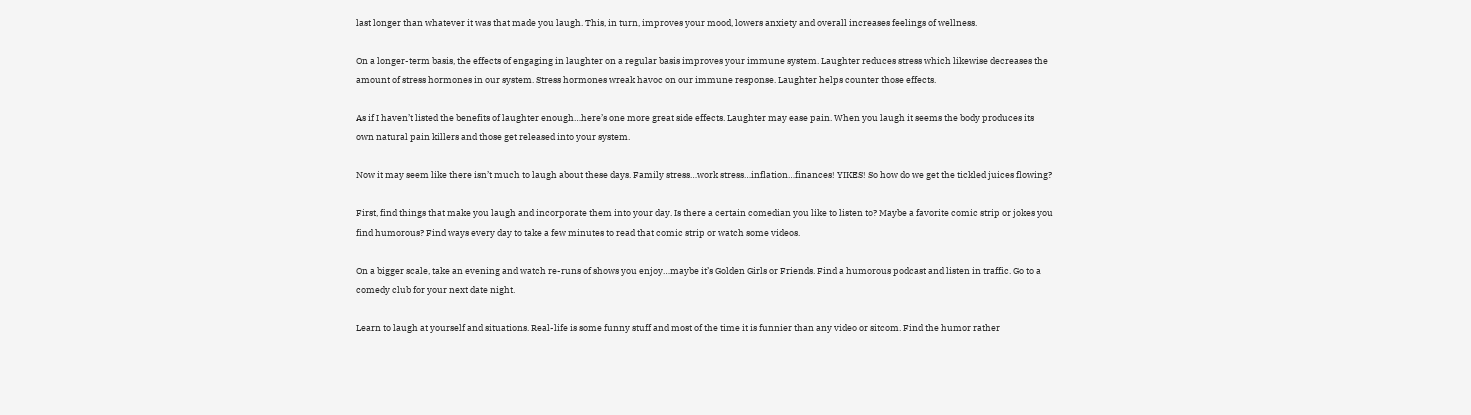last longer than whatever it was that made you laugh. This, in turn, improves your mood, lowers anxiety and overall increases feelings of wellness.

On a longer-term basis, the effects of engaging in laughter on a regular basis improves your immune system. Laughter reduces stress which likewise decreases the amount of stress hormones in our system. Stress hormones wreak havoc on our immune response. Laughter helps counter those effects.

As if I haven’t listed the benefits of laughter enough…here’s one more great side effects. Laughter may ease pain. When you laugh it seems the body produces its own natural pain killers and those get released into your system.

Now it may seem like there isn’t much to laugh about these days. Family stress…work stress…inflation…finances! YIKES! So how do we get the tickled juices flowing?

First, find things that make you laugh and incorporate them into your day. Is there a certain comedian you like to listen to? Maybe a favorite comic strip or jokes you find humorous? Find ways every day to take a few minutes to read that comic strip or watch some videos.

On a bigger scale, take an evening and watch re-runs of shows you enjoy…maybe it’s Golden Girls or Friends. Find a humorous podcast and listen in traffic. Go to a comedy club for your next date night.

Learn to laugh at yourself and situations. Real-life is some funny stuff and most of the time it is funnier than any video or sitcom. Find the humor rather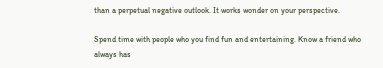than a perpetual negative outlook. It works wonder on your perspective.

Spend time with people who you find fun and entertaining. Know a friend who always has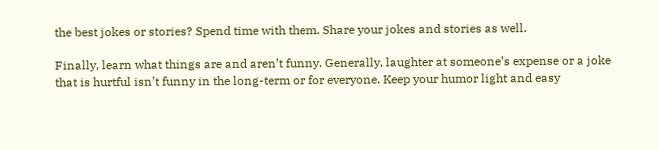the best jokes or stories? Spend time with them. Share your jokes and stories as well.

Finally, learn what things are and aren’t funny. Generally, laughter at someone’s expense or a joke that is hurtful isn’t funny in the long-term or for everyone. Keep your humor light and easy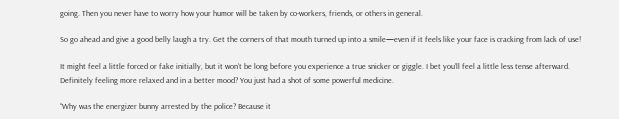going. Then you never have to worry how your humor will be taken by co-workers, friends, or others in general.

So go ahead and give a good belly laugh a try. Get the corners of that mouth turned up into a smile—even if it feels like your face is cracking from lack of use!

It might feel a little forced or fake initially, but it won’t be long before you experience a true snicker or giggle. I bet you’ll feel a little less tense afterward. Definitely feeling more relaxed and in a better mood? You just had a shot of some powerful medicine.

“Why was the energizer bunny arrested by the police? Because it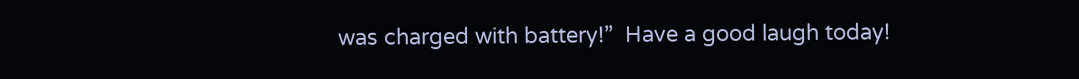was charged with battery!”  Have a good laugh today!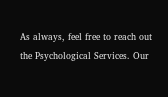As always, feel free to reach out the Psychological Services. Our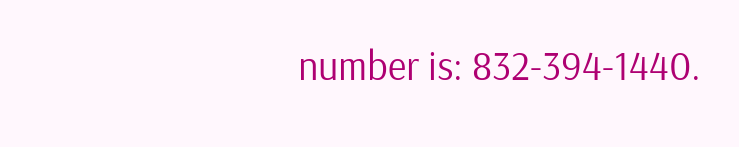number is: 832-394-1440.